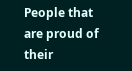People that are proud of their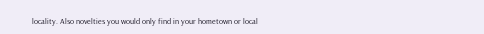locality. Also novelties you would only find in your hometown or local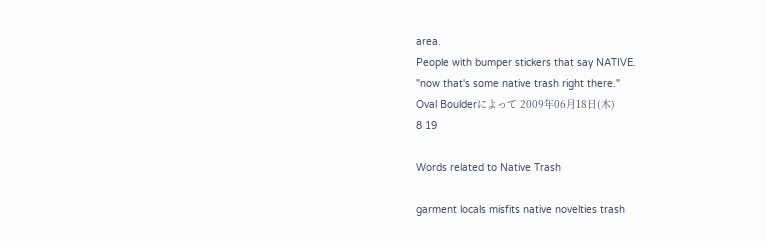area.
People with bumper stickers that say NATIVE.
"now that's some native trash right there."
Oval Boulderによって 2009年06月18日(木)
8 19

Words related to Native Trash

garment locals misfits native novelties trash